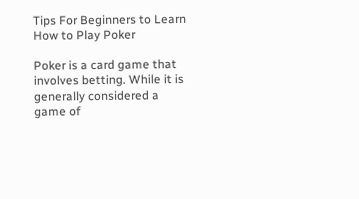Tips For Beginners to Learn How to Play Poker

Poker is a card game that involves betting. While it is generally considered a game of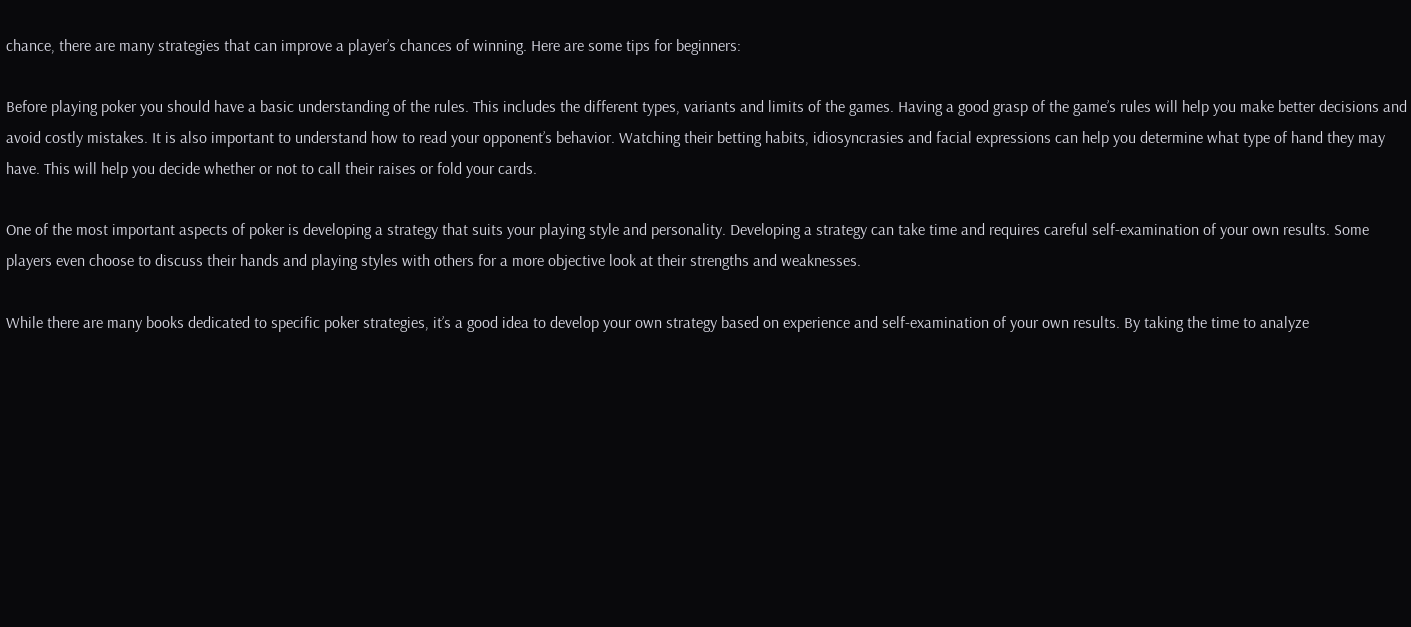chance, there are many strategies that can improve a player’s chances of winning. Here are some tips for beginners:

Before playing poker you should have a basic understanding of the rules. This includes the different types, variants and limits of the games. Having a good grasp of the game’s rules will help you make better decisions and avoid costly mistakes. It is also important to understand how to read your opponent’s behavior. Watching their betting habits, idiosyncrasies and facial expressions can help you determine what type of hand they may have. This will help you decide whether or not to call their raises or fold your cards.

One of the most important aspects of poker is developing a strategy that suits your playing style and personality. Developing a strategy can take time and requires careful self-examination of your own results. Some players even choose to discuss their hands and playing styles with others for a more objective look at their strengths and weaknesses.

While there are many books dedicated to specific poker strategies, it’s a good idea to develop your own strategy based on experience and self-examination of your own results. By taking the time to analyze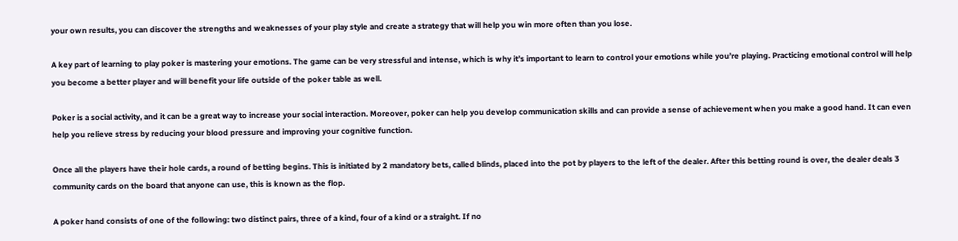your own results, you can discover the strengths and weaknesses of your play style and create a strategy that will help you win more often than you lose.

A key part of learning to play poker is mastering your emotions. The game can be very stressful and intense, which is why it’s important to learn to control your emotions while you’re playing. Practicing emotional control will help you become a better player and will benefit your life outside of the poker table as well.

Poker is a social activity, and it can be a great way to increase your social interaction. Moreover, poker can help you develop communication skills and can provide a sense of achievement when you make a good hand. It can even help you relieve stress by reducing your blood pressure and improving your cognitive function.

Once all the players have their hole cards, a round of betting begins. This is initiated by 2 mandatory bets, called blinds, placed into the pot by players to the left of the dealer. After this betting round is over, the dealer deals 3 community cards on the board that anyone can use, this is known as the flop.

A poker hand consists of one of the following: two distinct pairs, three of a kind, four of a kind or a straight. If no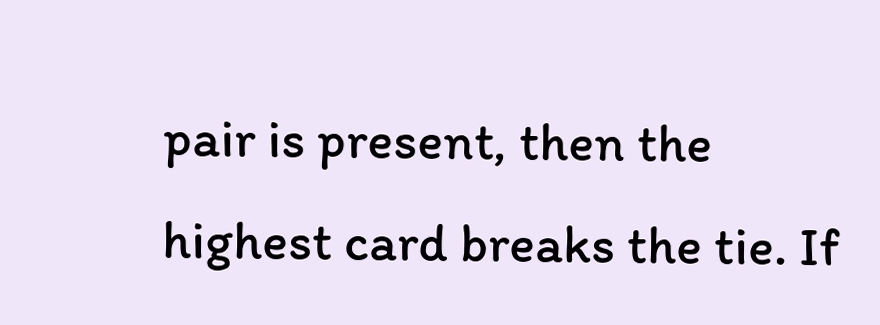pair is present, then the highest card breaks the tie. If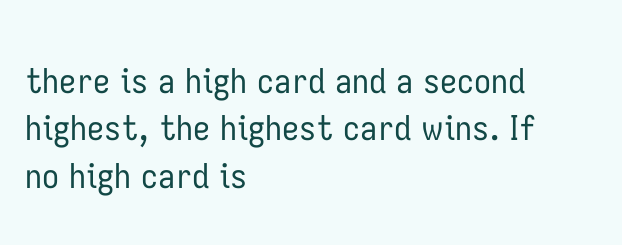there is a high card and a second highest, the highest card wins. If no high card is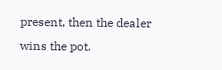present, then the dealer wins the pot.